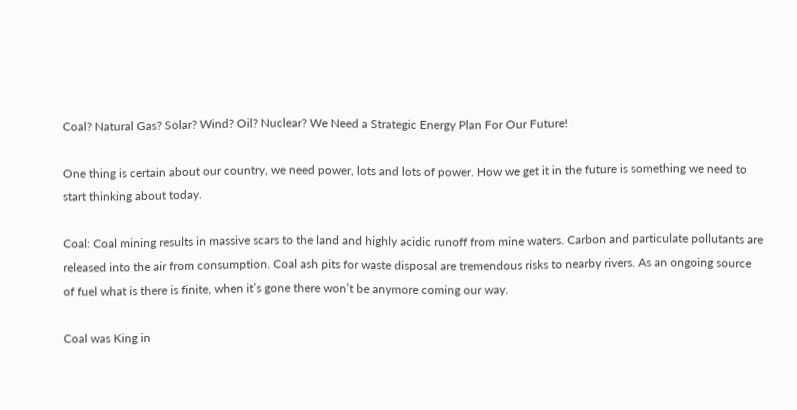Coal? Natural Gas? Solar? Wind? Oil? Nuclear? We Need a Strategic Energy Plan For Our Future!

One thing is certain about our country, we need power, lots and lots of power. How we get it in the future is something we need to start thinking about today.

Coal: Coal mining results in massive scars to the land and highly acidic runoff from mine waters. Carbon and particulate pollutants are released into the air from consumption. Coal ash pits for waste disposal are tremendous risks to nearby rivers. As an ongoing source of fuel what is there is finite, when it’s gone there won’t be anymore coming our way.

Coal was King in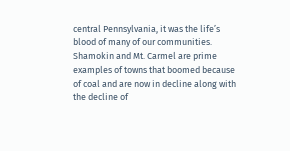central Pennsylvania, it was the life’s blood of many of our communities. Shamokin and Mt. Carmel are prime examples of towns that boomed because of coal and are now in decline along with the decline of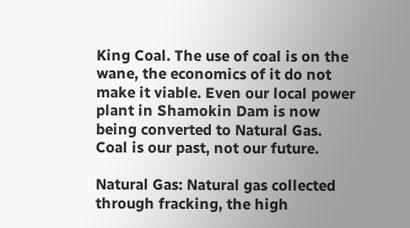King Coal. The use of coal is on the wane, the economics of it do not make it viable. Even our local power plant in Shamokin Dam is now being converted to Natural Gas. Coal is our past, not our future.

Natural Gas: Natural gas collected through fracking, the high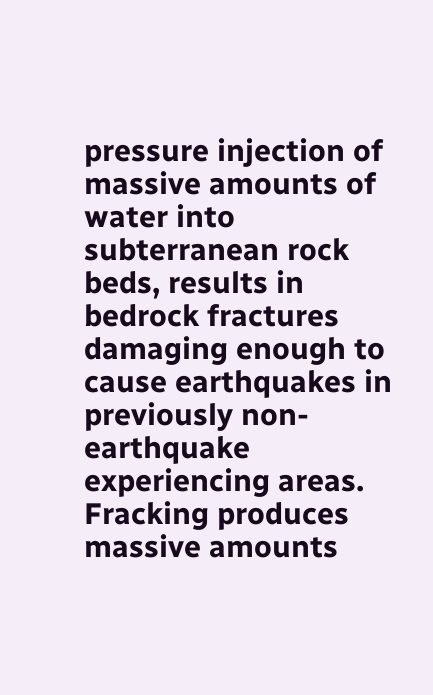pressure injection of massive amounts of water into subterranean rock beds, results in bedrock fractures damaging enough to cause earthquakes in previously non-earthquake experiencing areas. Fracking produces massive amounts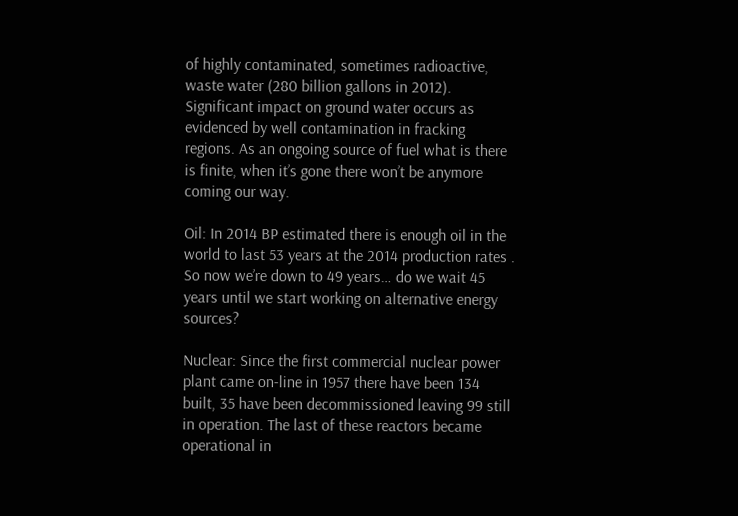of highly contaminated, sometimes radioactive, waste water (280 billion gallons in 2012). Significant impact on ground water occurs as evidenced by well contamination in fracking regions. As an ongoing source of fuel what is there is finite, when it’s gone there won’t be anymore coming our way.

Oil: In 2014 BP estimated there is enough oil in the world to last 53 years at the 2014 production rates . So now we’re down to 49 years… do we wait 45 years until we start working on alternative energy sources?

Nuclear: Since the first commercial nuclear power plant came on-line in 1957 there have been 134 built, 35 have been decommissioned leaving 99 still in operation. The last of these reactors became operational in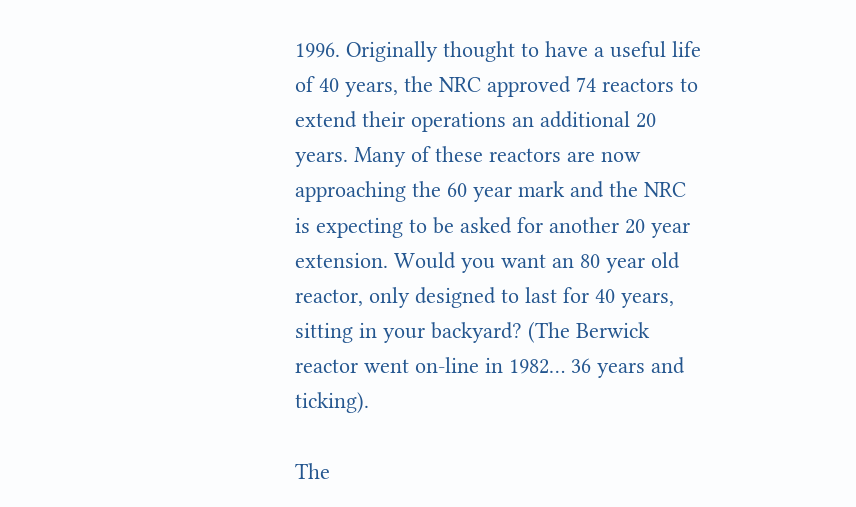1996. Originally thought to have a useful life of 40 years, the NRC approved 74 reactors to extend their operations an additional 20 years. Many of these reactors are now approaching the 60 year mark and the NRC is expecting to be asked for another 20 year extension. Would you want an 80 year old reactor, only designed to last for 40 years, sitting in your backyard? (The Berwick reactor went on-line in 1982… 36 years and ticking).

The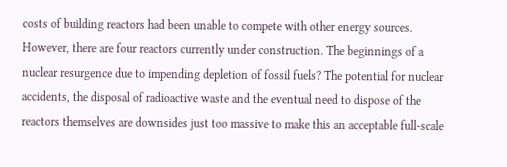costs of building reactors had been unable to compete with other energy sources. However, there are four reactors currently under construction. The beginnings of a nuclear resurgence due to impending depletion of fossil fuels? The potential for nuclear accidents, the disposal of radioactive waste and the eventual need to dispose of the reactors themselves are downsides just too massive to make this an acceptable full-scale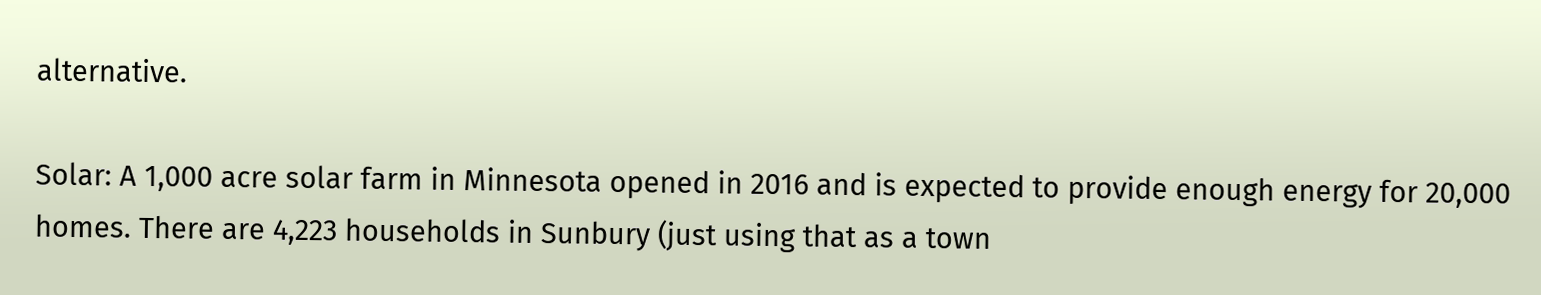alternative.

Solar: A 1,000 acre solar farm in Minnesota opened in 2016 and is expected to provide enough energy for 20,000 homes. There are 4,223 households in Sunbury (just using that as a town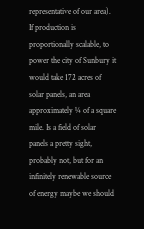representative of our area). If production is proportionally scalable, to power the city of Sunbury it would take 172 acres of solar panels, an area approximately ¼ of a square mile. Is a field of solar panels a pretty sight, probably not, but for an infinitely renewable source of energy maybe we should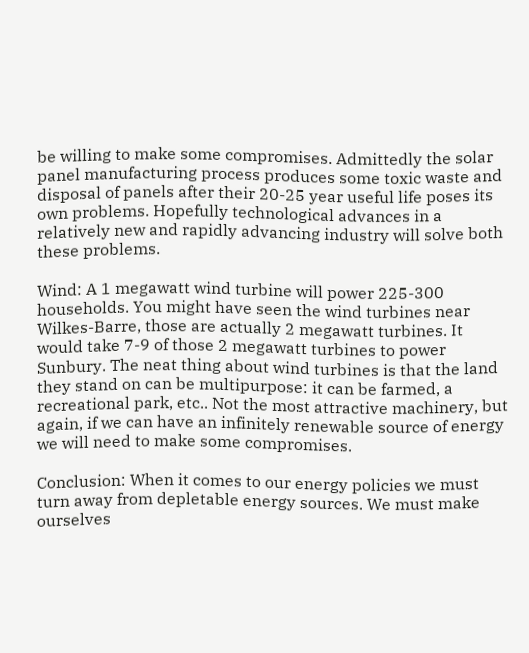be willing to make some compromises. Admittedly the solar panel manufacturing process produces some toxic waste and disposal of panels after their 20-25 year useful life poses its own problems. Hopefully technological advances in a relatively new and rapidly advancing industry will solve both these problems.

Wind: A 1 megawatt wind turbine will power 225-300 households. You might have seen the wind turbines near Wilkes-Barre, those are actually 2 megawatt turbines. It would take 7-9 of those 2 megawatt turbines to power Sunbury. The neat thing about wind turbines is that the land they stand on can be multipurpose: it can be farmed, a recreational park, etc.. Not the most attractive machinery, but again, if we can have an infinitely renewable source of energy we will need to make some compromises.

Conclusion: When it comes to our energy policies we must turn away from depletable energy sources. We must make ourselves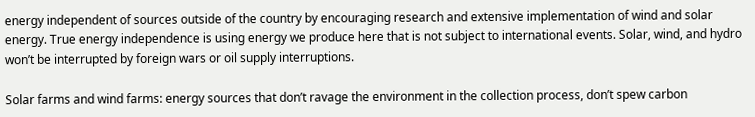energy independent of sources outside of the country by encouraging research and extensive implementation of wind and solar energy. True energy independence is using energy we produce here that is not subject to international events. Solar, wind, and hydro won’t be interrupted by foreign wars or oil supply interruptions.

Solar farms and wind farms: energy sources that don’t ravage the environment in the collection process, don’t spew carbon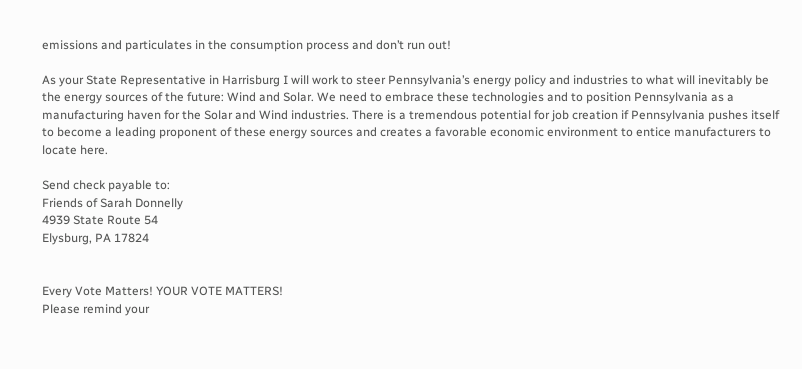emissions and particulates in the consumption process and don’t run out!

As your State Representative in Harrisburg I will work to steer Pennsylvania’s energy policy and industries to what will inevitably be the energy sources of the future: Wind and Solar. We need to embrace these technologies and to position Pennsylvania as a manufacturing haven for the Solar and Wind industries. There is a tremendous potential for job creation if Pennsylvania pushes itself to become a leading proponent of these energy sources and creates a favorable economic environment to entice manufacturers to locate here.

Send check payable to:
Friends of Sarah Donnelly
4939 State Route 54
Elysburg, PA 17824


Every Vote Matters! YOUR VOTE MATTERS!
Please remind your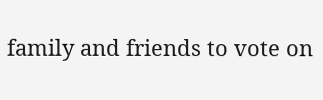family and friends to vote on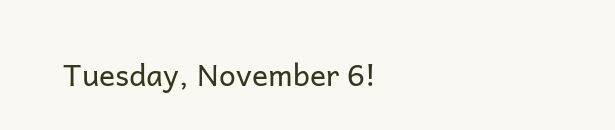Tuesday, November 6!